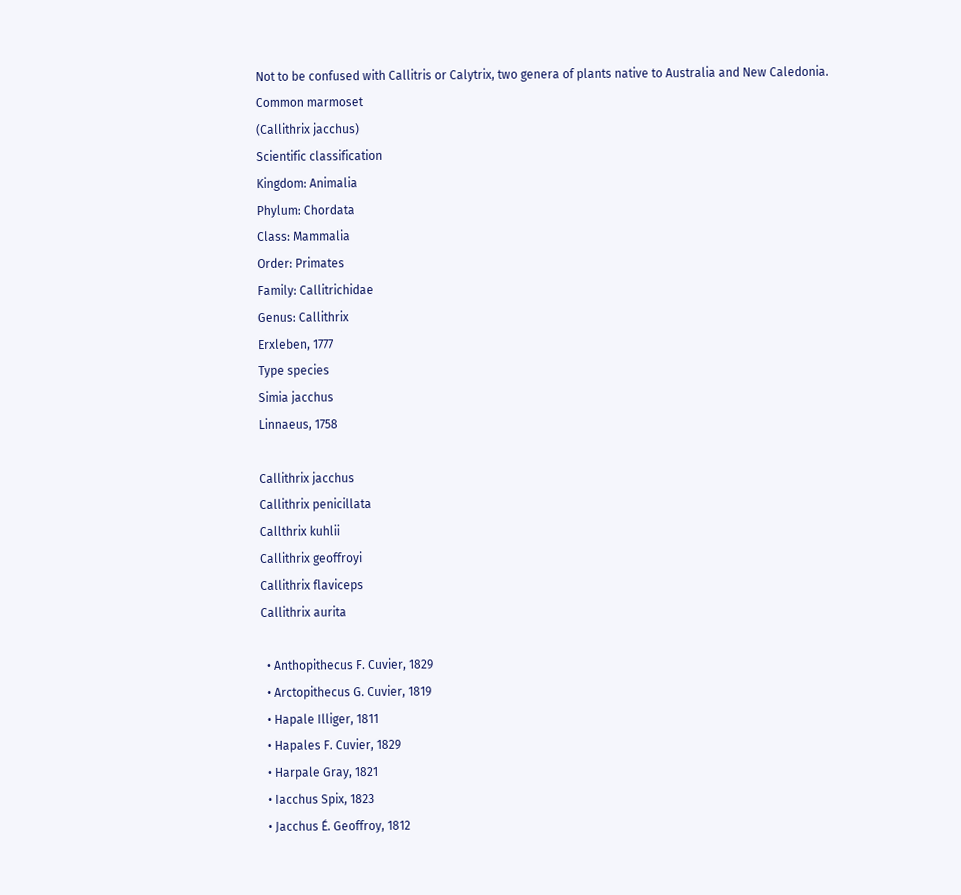Not to be confused with Callitris or Calytrix, two genera of plants native to Australia and New Caledonia.
Common marmoset
(Callithrix jacchus)
Scientific classification
Kingdom: Animalia
Phylum: Chordata
Class: Mammalia
Order: Primates
Family: Callitrichidae
Genus: Callithrix
Erxleben, 1777
Type species
Simia jacchus
Linnaeus, 1758

Callithrix jacchus
Callithrix penicillata
Callthrix kuhlii
Callithrix geoffroyi
Callithrix flaviceps
Callithrix aurita

  • Anthopithecus F. Cuvier, 1829
  • Arctopithecus G. Cuvier, 1819
  • Hapale Illiger, 1811
  • Hapales F. Cuvier, 1829
  • Harpale Gray, 1821
  • Iacchus Spix, 1823
  • Jacchus É. Geoffroy, 1812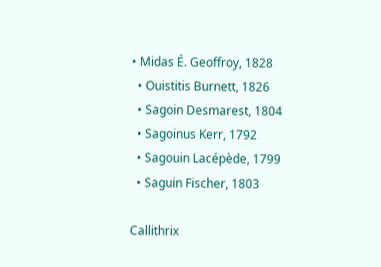• Midas É. Geoffroy, 1828
  • Ouistitis Burnett, 1826
  • Sagoin Desmarest, 1804
  • Sagoinus Kerr, 1792
  • Sagouin Lacépède, 1799
  • Saguin Fischer, 1803

Callithrix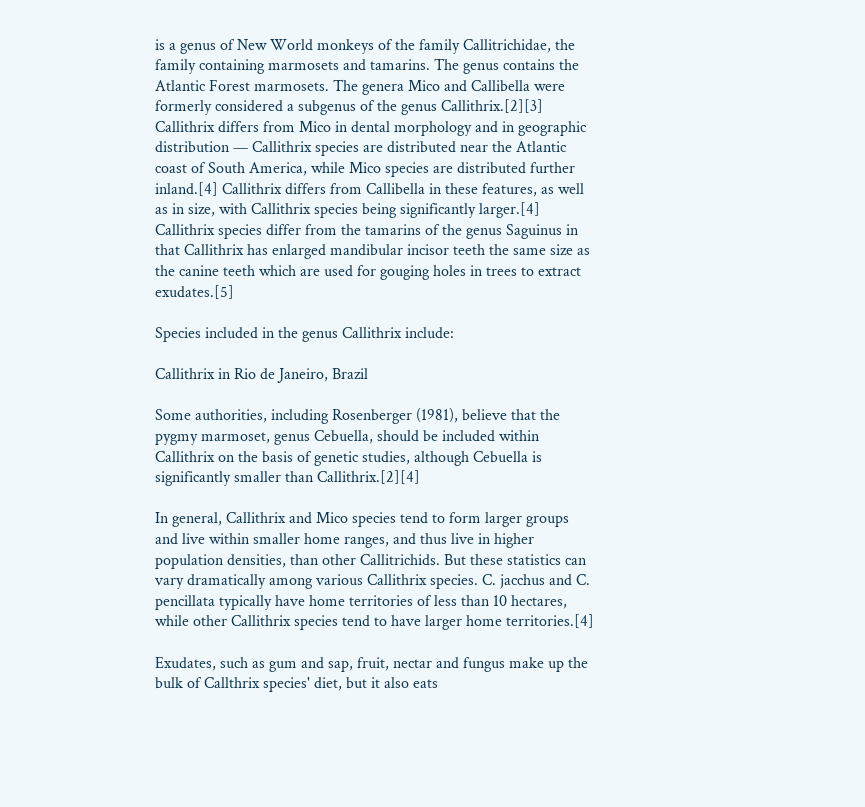is a genus of New World monkeys of the family Callitrichidae, the family containing marmosets and tamarins. The genus contains the Atlantic Forest marmosets. The genera Mico and Callibella were formerly considered a subgenus of the genus Callithrix.[2][3] Callithrix differs from Mico in dental morphology and in geographic distribution — Callithrix species are distributed near the Atlantic coast of South America, while Mico species are distributed further inland.[4] Callithrix differs from Callibella in these features, as well as in size, with Callithrix species being significantly larger.[4] Callithrix species differ from the tamarins of the genus Saguinus in that Callithrix has enlarged mandibular incisor teeth the same size as the canine teeth which are used for gouging holes in trees to extract exudates.[5]

Species included in the genus Callithrix include:

Callithrix in Rio de Janeiro, Brazil

Some authorities, including Rosenberger (1981), believe that the pygmy marmoset, genus Cebuella, should be included within Callithrix on the basis of genetic studies, although Cebuella is significantly smaller than Callithrix.[2][4]

In general, Callithrix and Mico species tend to form larger groups and live within smaller home ranges, and thus live in higher population densities, than other Callitrichids. But these statistics can vary dramatically among various Callithrix species. C. jacchus and C. pencillata typically have home territories of less than 10 hectares, while other Callithrix species tend to have larger home territories.[4]

Exudates, such as gum and sap, fruit, nectar and fungus make up the bulk of Callthrix species' diet, but it also eats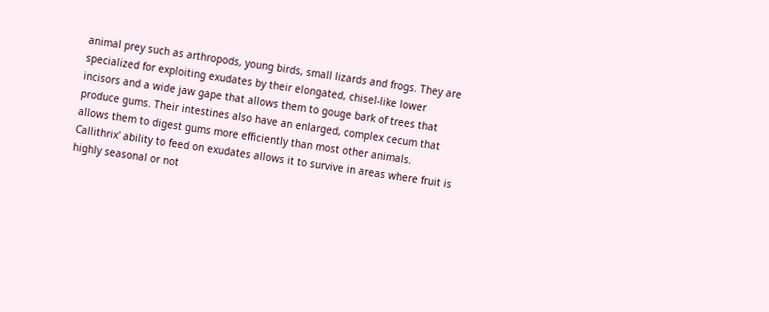animal prey such as arthropods, young birds, small lizards and frogs. They are specialized for exploiting exudates by their elongated, chisel-like lower incisors and a wide jaw gape that allows them to gouge bark of trees that produce gums. Their intestines also have an enlarged, complex cecum that allows them to digest gums more efficiently than most other animals. Callithrix' ability to feed on exudates allows it to survive in areas where fruit is highly seasonal or not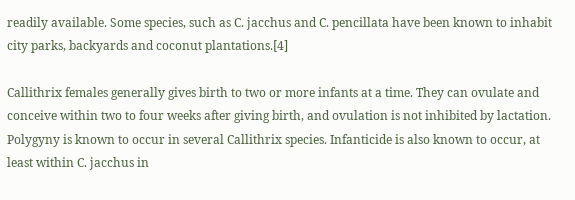readily available. Some species, such as C. jacchus and C. pencillata have been known to inhabit city parks, backyards and coconut plantations.[4]

Callithrix females generally gives birth to two or more infants at a time. They can ovulate and conceive within two to four weeks after giving birth, and ovulation is not inhibited by lactation. Polygyny is known to occur in several Callithrix species. Infanticide is also known to occur, at least within C. jacchus in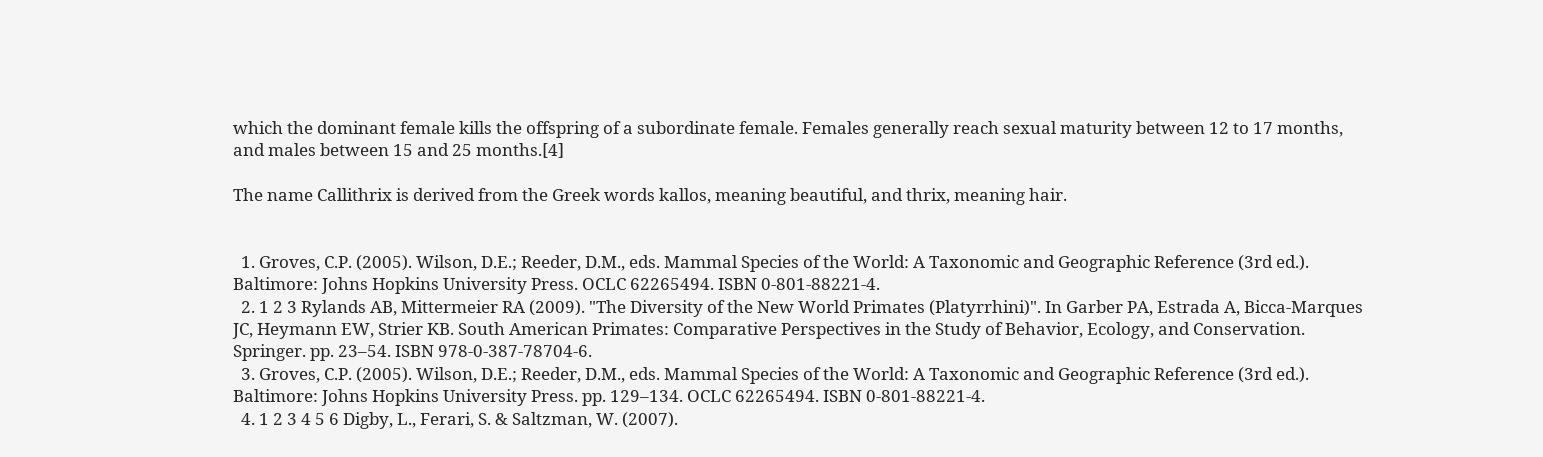which the dominant female kills the offspring of a subordinate female. Females generally reach sexual maturity between 12 to 17 months, and males between 15 and 25 months.[4]

The name Callithrix is derived from the Greek words kallos, meaning beautiful, and thrix, meaning hair.


  1. Groves, C.P. (2005). Wilson, D.E.; Reeder, D.M., eds. Mammal Species of the World: A Taxonomic and Geographic Reference (3rd ed.). Baltimore: Johns Hopkins University Press. OCLC 62265494. ISBN 0-801-88221-4.
  2. 1 2 3 Rylands AB, Mittermeier RA (2009). "The Diversity of the New World Primates (Platyrrhini)". In Garber PA, Estrada A, Bicca-Marques JC, Heymann EW, Strier KB. South American Primates: Comparative Perspectives in the Study of Behavior, Ecology, and Conservation. Springer. pp. 23–54. ISBN 978-0-387-78704-6.
  3. Groves, C.P. (2005). Wilson, D.E.; Reeder, D.M., eds. Mammal Species of the World: A Taxonomic and Geographic Reference (3rd ed.). Baltimore: Johns Hopkins University Press. pp. 129–134. OCLC 62265494. ISBN 0-801-88221-4.
  4. 1 2 3 4 5 6 Digby, L., Ferari, S. & Saltzman, W. (2007).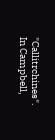"Callitrchines". In Campbell,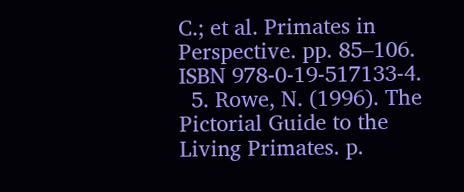C.; et al. Primates in Perspective. pp. 85–106. ISBN 978-0-19-517133-4.
  5. Rowe, N. (1996). The Pictorial Guide to the Living Primates. p.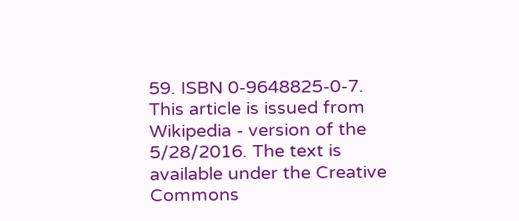59. ISBN 0-9648825-0-7.
This article is issued from Wikipedia - version of the 5/28/2016. The text is available under the Creative Commons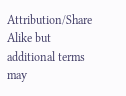Attribution/Share Alike but additional terms may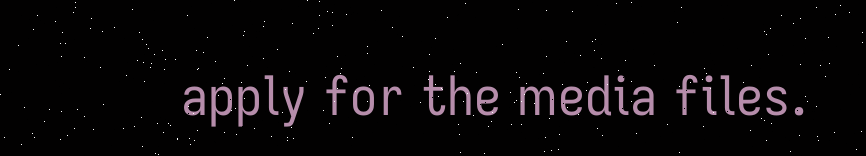apply for the media files.